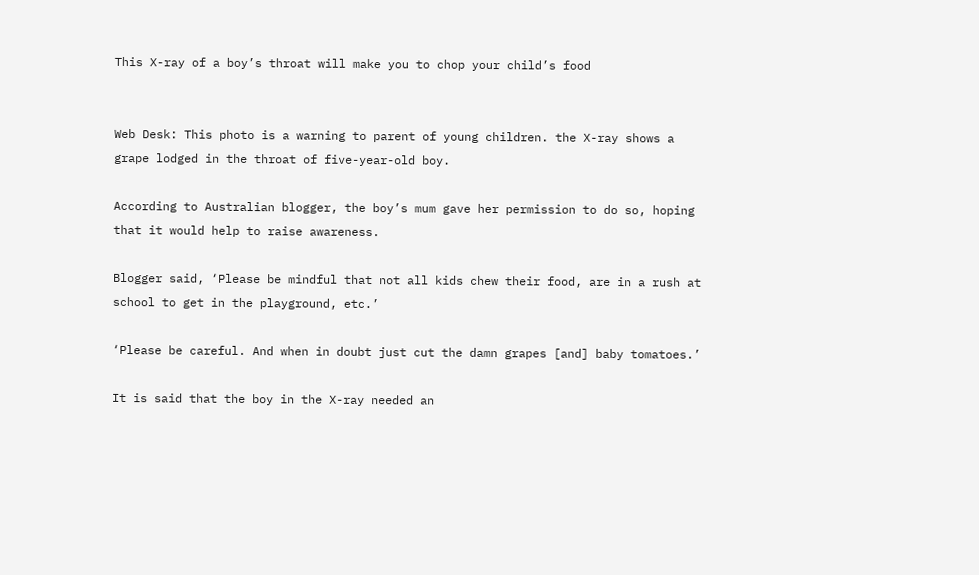This X-ray of a boy’s throat will make you to chop your child’s food


Web Desk: This photo is a warning to parent of young children. the X-ray shows a grape lodged in the throat of five-year-old boy.

According to Australian blogger, the boy’s mum gave her permission to do so, hoping that it would help to raise awareness.

Blogger said, ‘Please be mindful that not all kids chew their food, are in a rush at school to get in the playground, etc.’

‘Please be careful. And when in doubt just cut the damn grapes [and] baby tomatoes.’

It is said that the boy in the X-ray needed an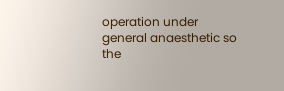operation under general anaesthetic so the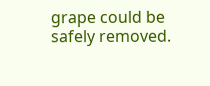grape could be safely removed.